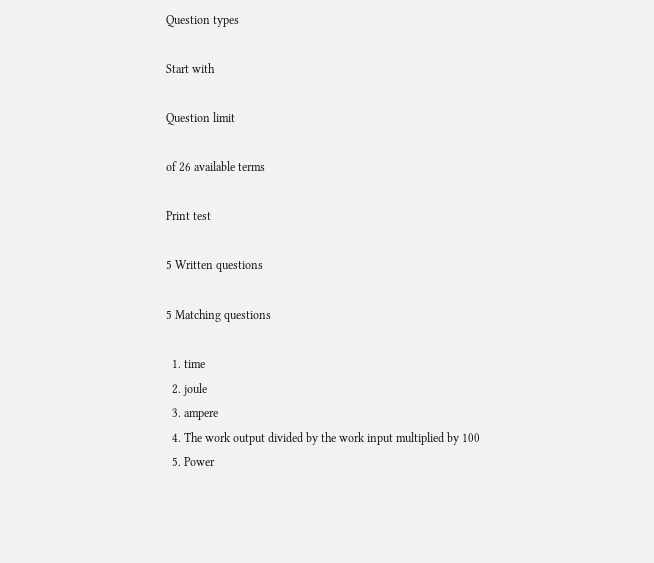Question types

Start with

Question limit

of 26 available terms

Print test

5 Written questions

5 Matching questions

  1. time
  2. joule
  3. ampere
  4. The work output divided by the work input multiplied by 100
  5. Power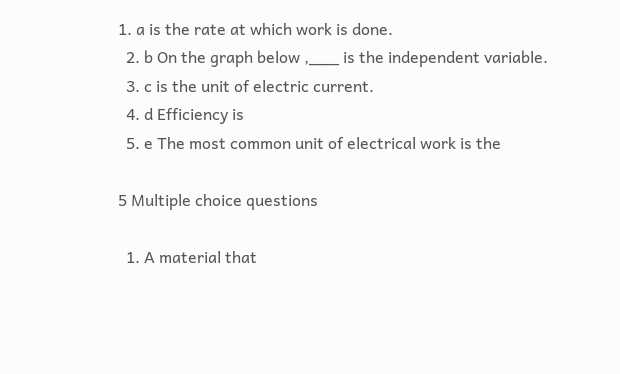1. a is the rate at which work is done.
  2. b On the graph below ,___ is the independent variable.
  3. c is the unit of electric current.
  4. d Efficiency is
  5. e The most common unit of electrical work is the

5 Multiple choice questions

  1. A material that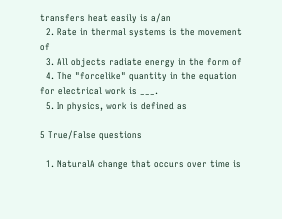transfers heat easily is a/an
  2. Rate in thermal systems is the movement of
  3. All objects radiate energy in the form of
  4. The "forcelike" quantity in the equation for electrical work is ___.
  5. In physics, work is defined as

5 True/False questions

  1. NaturalA change that occurs over time is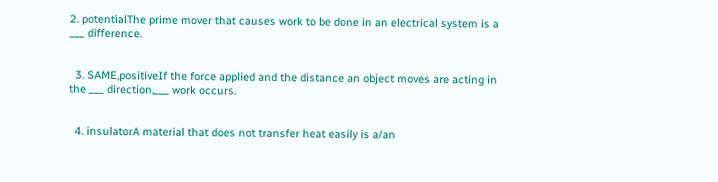2. potentialThe prime mover that causes work to be done in an electrical system is a ___ difference.


  3. SAME,positiveIf the force applied and the distance an object moves are acting in the ___ direction,___ work occurs.


  4. insulatorA material that does not transfer heat easily is a/an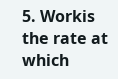5. Workis the rate at which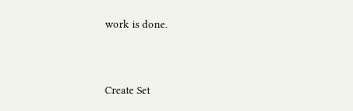work is done.


Create Set